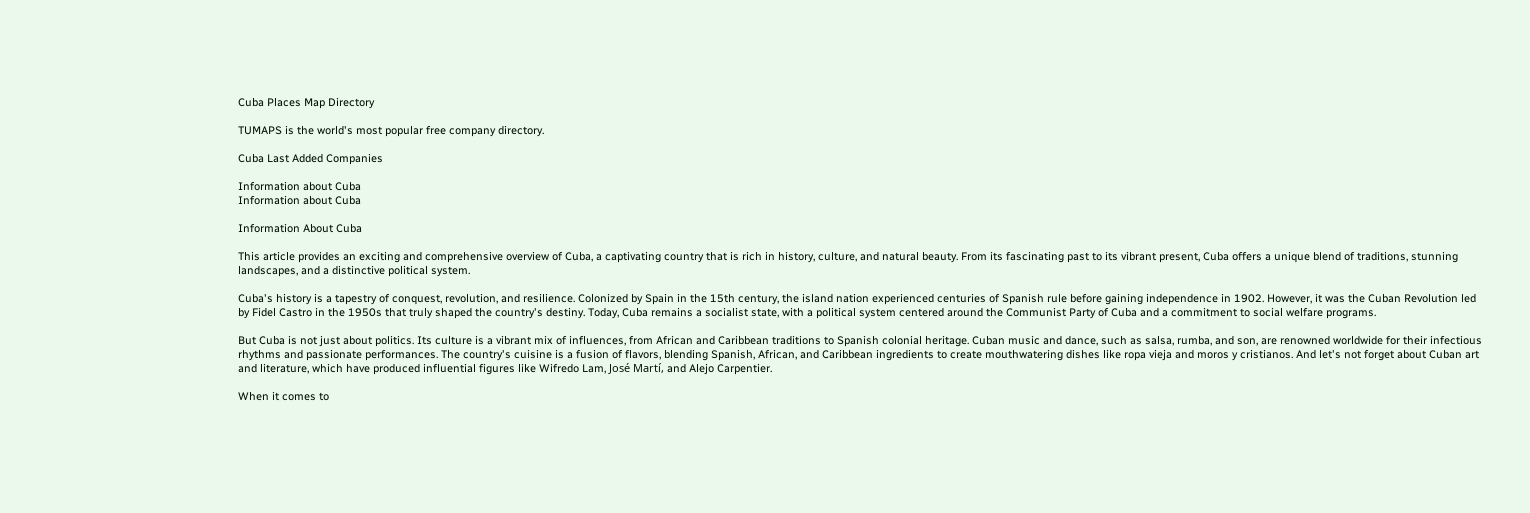Cuba Places Map Directory

TUMAPS is the world's most popular free company directory.

Cuba Last Added Companies

Information about Cuba
Information about Cuba

Information About Cuba

This article provides an exciting and comprehensive overview of Cuba, a captivating country that is rich in history, culture, and natural beauty. From its fascinating past to its vibrant present, Cuba offers a unique blend of traditions, stunning landscapes, and a distinctive political system.

Cuba's history is a tapestry of conquest, revolution, and resilience. Colonized by Spain in the 15th century, the island nation experienced centuries of Spanish rule before gaining independence in 1902. However, it was the Cuban Revolution led by Fidel Castro in the 1950s that truly shaped the country's destiny. Today, Cuba remains a socialist state, with a political system centered around the Communist Party of Cuba and a commitment to social welfare programs.

But Cuba is not just about politics. Its culture is a vibrant mix of influences, from African and Caribbean traditions to Spanish colonial heritage. Cuban music and dance, such as salsa, rumba, and son, are renowned worldwide for their infectious rhythms and passionate performances. The country's cuisine is a fusion of flavors, blending Spanish, African, and Caribbean ingredients to create mouthwatering dishes like ropa vieja and moros y cristianos. And let's not forget about Cuban art and literature, which have produced influential figures like Wifredo Lam, José Martí, and Alejo Carpentier.

When it comes to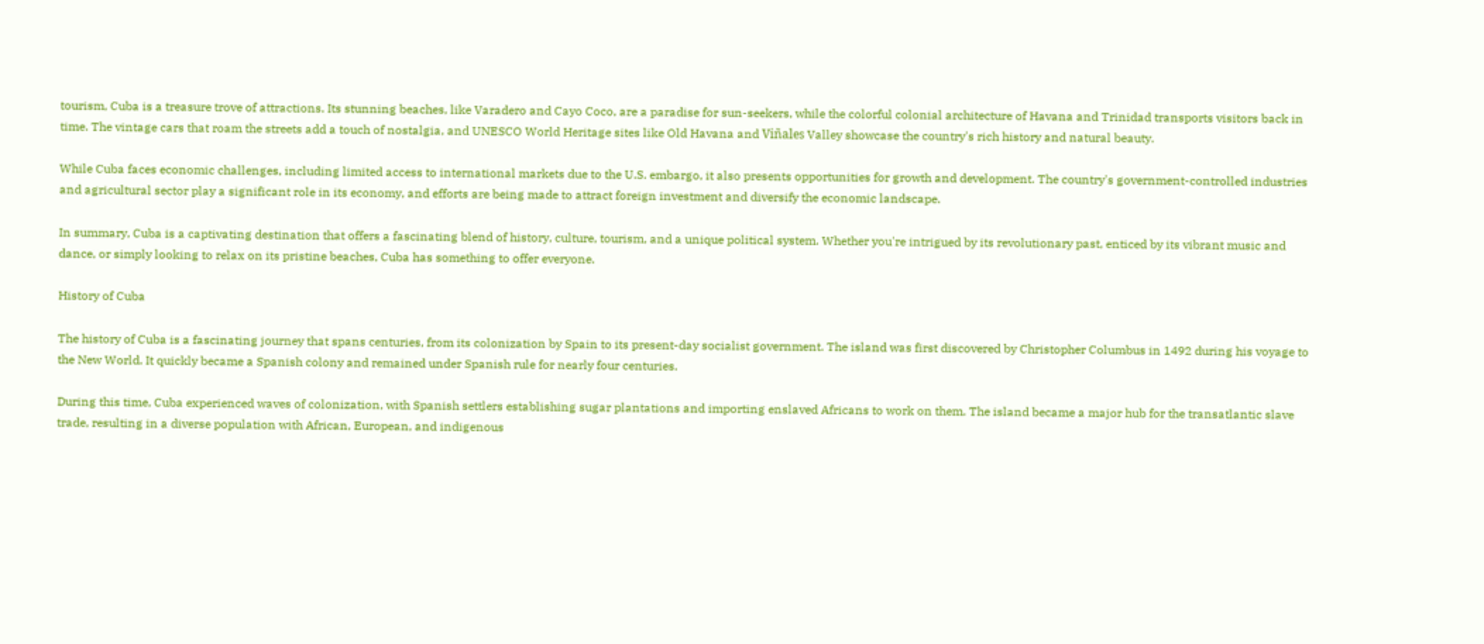tourism, Cuba is a treasure trove of attractions. Its stunning beaches, like Varadero and Cayo Coco, are a paradise for sun-seekers, while the colorful colonial architecture of Havana and Trinidad transports visitors back in time. The vintage cars that roam the streets add a touch of nostalgia, and UNESCO World Heritage sites like Old Havana and Viñales Valley showcase the country's rich history and natural beauty.

While Cuba faces economic challenges, including limited access to international markets due to the U.S. embargo, it also presents opportunities for growth and development. The country's government-controlled industries and agricultural sector play a significant role in its economy, and efforts are being made to attract foreign investment and diversify the economic landscape.

In summary, Cuba is a captivating destination that offers a fascinating blend of history, culture, tourism, and a unique political system. Whether you're intrigued by its revolutionary past, enticed by its vibrant music and dance, or simply looking to relax on its pristine beaches, Cuba has something to offer everyone.

History of Cuba

The history of Cuba is a fascinating journey that spans centuries, from its colonization by Spain to its present-day socialist government. The island was first discovered by Christopher Columbus in 1492 during his voyage to the New World. It quickly became a Spanish colony and remained under Spanish rule for nearly four centuries.

During this time, Cuba experienced waves of colonization, with Spanish settlers establishing sugar plantations and importing enslaved Africans to work on them. The island became a major hub for the transatlantic slave trade, resulting in a diverse population with African, European, and indigenous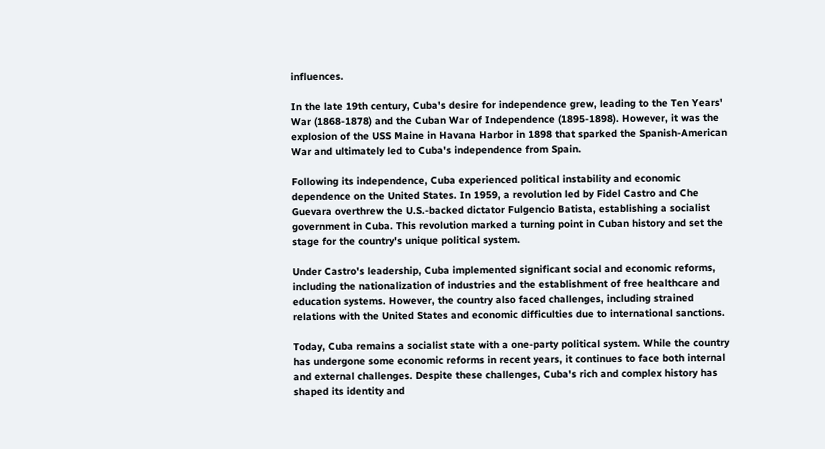influences.

In the late 19th century, Cuba's desire for independence grew, leading to the Ten Years' War (1868-1878) and the Cuban War of Independence (1895-1898). However, it was the explosion of the USS Maine in Havana Harbor in 1898 that sparked the Spanish-American War and ultimately led to Cuba's independence from Spain.

Following its independence, Cuba experienced political instability and economic dependence on the United States. In 1959, a revolution led by Fidel Castro and Che Guevara overthrew the U.S.-backed dictator Fulgencio Batista, establishing a socialist government in Cuba. This revolution marked a turning point in Cuban history and set the stage for the country's unique political system.

Under Castro's leadership, Cuba implemented significant social and economic reforms, including the nationalization of industries and the establishment of free healthcare and education systems. However, the country also faced challenges, including strained relations with the United States and economic difficulties due to international sanctions.

Today, Cuba remains a socialist state with a one-party political system. While the country has undergone some economic reforms in recent years, it continues to face both internal and external challenges. Despite these challenges, Cuba's rich and complex history has shaped its identity and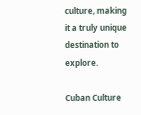culture, making it a truly unique destination to explore.

Cuban Culture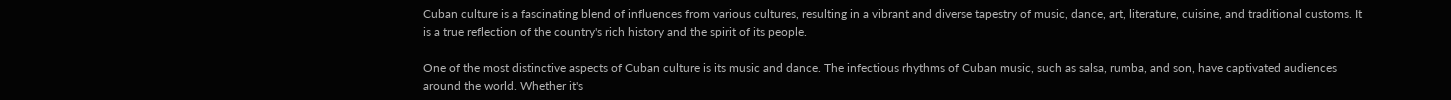Cuban culture is a fascinating blend of influences from various cultures, resulting in a vibrant and diverse tapestry of music, dance, art, literature, cuisine, and traditional customs. It is a true reflection of the country's rich history and the spirit of its people.

One of the most distinctive aspects of Cuban culture is its music and dance. The infectious rhythms of Cuban music, such as salsa, rumba, and son, have captivated audiences around the world. Whether it's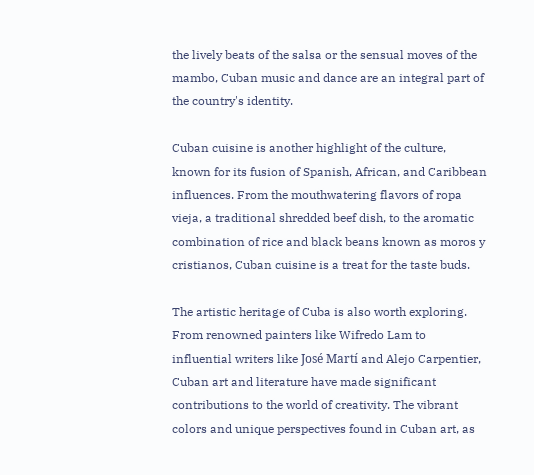the lively beats of the salsa or the sensual moves of the mambo, Cuban music and dance are an integral part of the country's identity.

Cuban cuisine is another highlight of the culture, known for its fusion of Spanish, African, and Caribbean influences. From the mouthwatering flavors of ropa vieja, a traditional shredded beef dish, to the aromatic combination of rice and black beans known as moros y cristianos, Cuban cuisine is a treat for the taste buds.

The artistic heritage of Cuba is also worth exploring. From renowned painters like Wifredo Lam to influential writers like José Martí and Alejo Carpentier, Cuban art and literature have made significant contributions to the world of creativity. The vibrant colors and unique perspectives found in Cuban art, as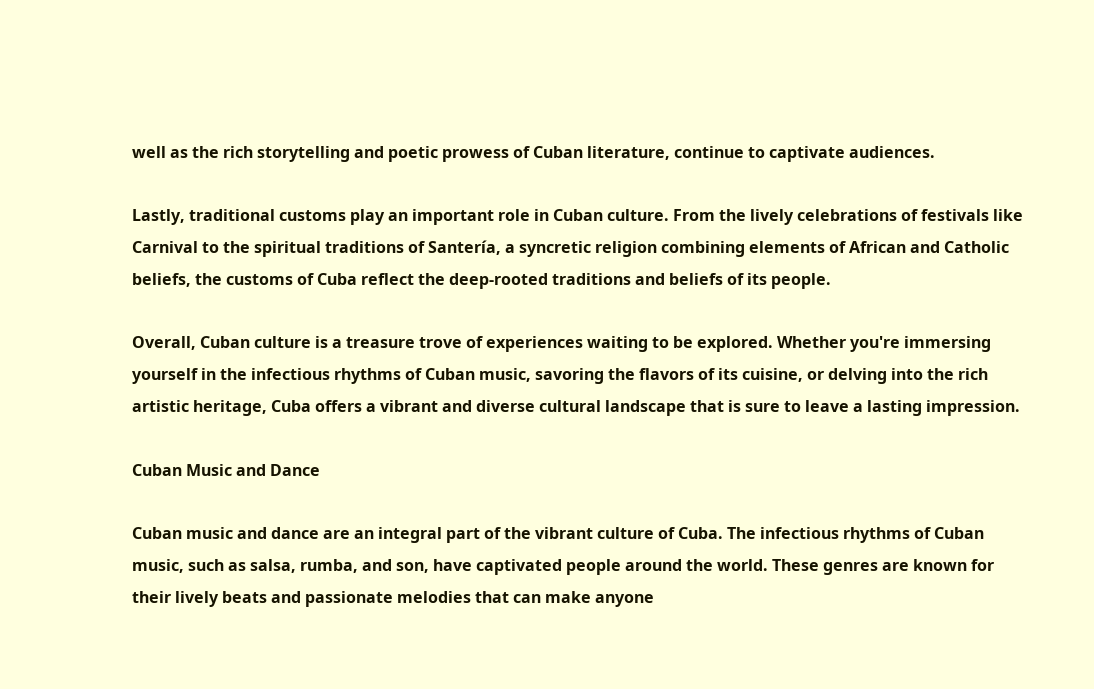well as the rich storytelling and poetic prowess of Cuban literature, continue to captivate audiences.

Lastly, traditional customs play an important role in Cuban culture. From the lively celebrations of festivals like Carnival to the spiritual traditions of Santería, a syncretic religion combining elements of African and Catholic beliefs, the customs of Cuba reflect the deep-rooted traditions and beliefs of its people.

Overall, Cuban culture is a treasure trove of experiences waiting to be explored. Whether you're immersing yourself in the infectious rhythms of Cuban music, savoring the flavors of its cuisine, or delving into the rich artistic heritage, Cuba offers a vibrant and diverse cultural landscape that is sure to leave a lasting impression.

Cuban Music and Dance

Cuban music and dance are an integral part of the vibrant culture of Cuba. The infectious rhythms of Cuban music, such as salsa, rumba, and son, have captivated people around the world. These genres are known for their lively beats and passionate melodies that can make anyone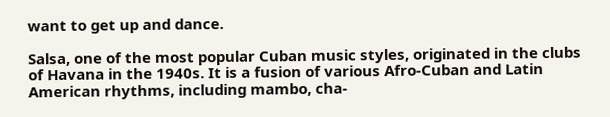want to get up and dance.

Salsa, one of the most popular Cuban music styles, originated in the clubs of Havana in the 1940s. It is a fusion of various Afro-Cuban and Latin American rhythms, including mambo, cha-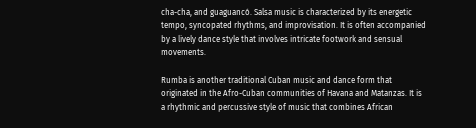cha-cha, and guaguancó. Salsa music is characterized by its energetic tempo, syncopated rhythms, and improvisation. It is often accompanied by a lively dance style that involves intricate footwork and sensual movements.

Rumba is another traditional Cuban music and dance form that originated in the Afro-Cuban communities of Havana and Matanzas. It is a rhythmic and percussive style of music that combines African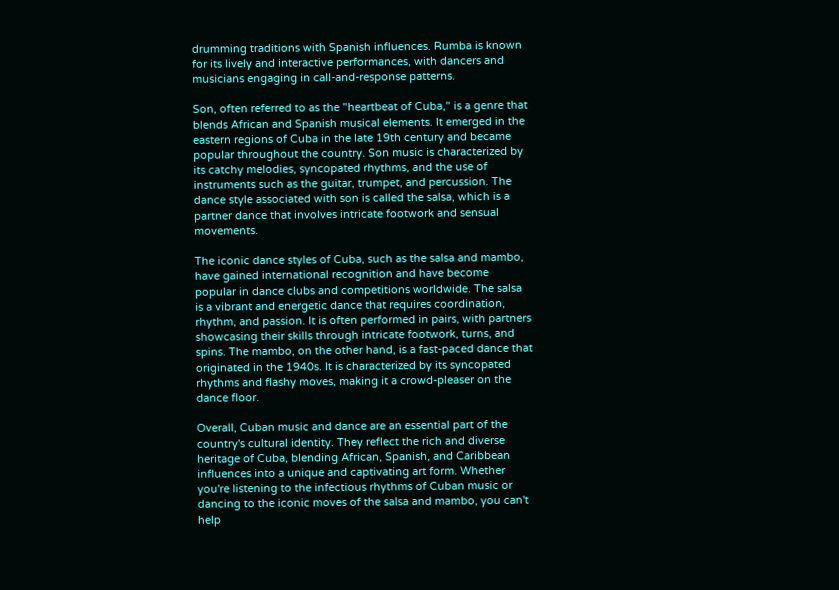drumming traditions with Spanish influences. Rumba is known for its lively and interactive performances, with dancers and musicians engaging in call-and-response patterns.

Son, often referred to as the "heartbeat of Cuba," is a genre that blends African and Spanish musical elements. It emerged in the eastern regions of Cuba in the late 19th century and became popular throughout the country. Son music is characterized by its catchy melodies, syncopated rhythms, and the use of instruments such as the guitar, trumpet, and percussion. The dance style associated with son is called the salsa, which is a partner dance that involves intricate footwork and sensual movements.

The iconic dance styles of Cuba, such as the salsa and mambo, have gained international recognition and have become popular in dance clubs and competitions worldwide. The salsa is a vibrant and energetic dance that requires coordination, rhythm, and passion. It is often performed in pairs, with partners showcasing their skills through intricate footwork, turns, and spins. The mambo, on the other hand, is a fast-paced dance that originated in the 1940s. It is characterized by its syncopated rhythms and flashy moves, making it a crowd-pleaser on the dance floor.

Overall, Cuban music and dance are an essential part of the country's cultural identity. They reflect the rich and diverse heritage of Cuba, blending African, Spanish, and Caribbean influences into a unique and captivating art form. Whether you're listening to the infectious rhythms of Cuban music or dancing to the iconic moves of the salsa and mambo, you can't help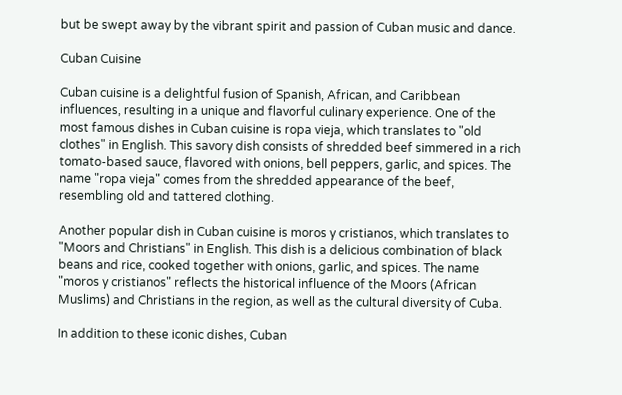but be swept away by the vibrant spirit and passion of Cuban music and dance.

Cuban Cuisine

Cuban cuisine is a delightful fusion of Spanish, African, and Caribbean influences, resulting in a unique and flavorful culinary experience. One of the most famous dishes in Cuban cuisine is ropa vieja, which translates to "old clothes" in English. This savory dish consists of shredded beef simmered in a rich tomato-based sauce, flavored with onions, bell peppers, garlic, and spices. The name "ropa vieja" comes from the shredded appearance of the beef, resembling old and tattered clothing.

Another popular dish in Cuban cuisine is moros y cristianos, which translates to "Moors and Christians" in English. This dish is a delicious combination of black beans and rice, cooked together with onions, garlic, and spices. The name "moros y cristianos" reflects the historical influence of the Moors (African Muslims) and Christians in the region, as well as the cultural diversity of Cuba.

In addition to these iconic dishes, Cuban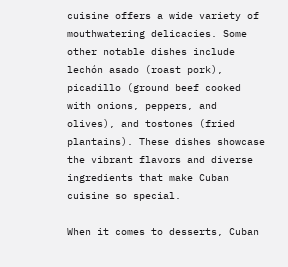cuisine offers a wide variety of mouthwatering delicacies. Some other notable dishes include lechón asado (roast pork), picadillo (ground beef cooked with onions, peppers, and olives), and tostones (fried plantains). These dishes showcase the vibrant flavors and diverse ingredients that make Cuban cuisine so special.

When it comes to desserts, Cuban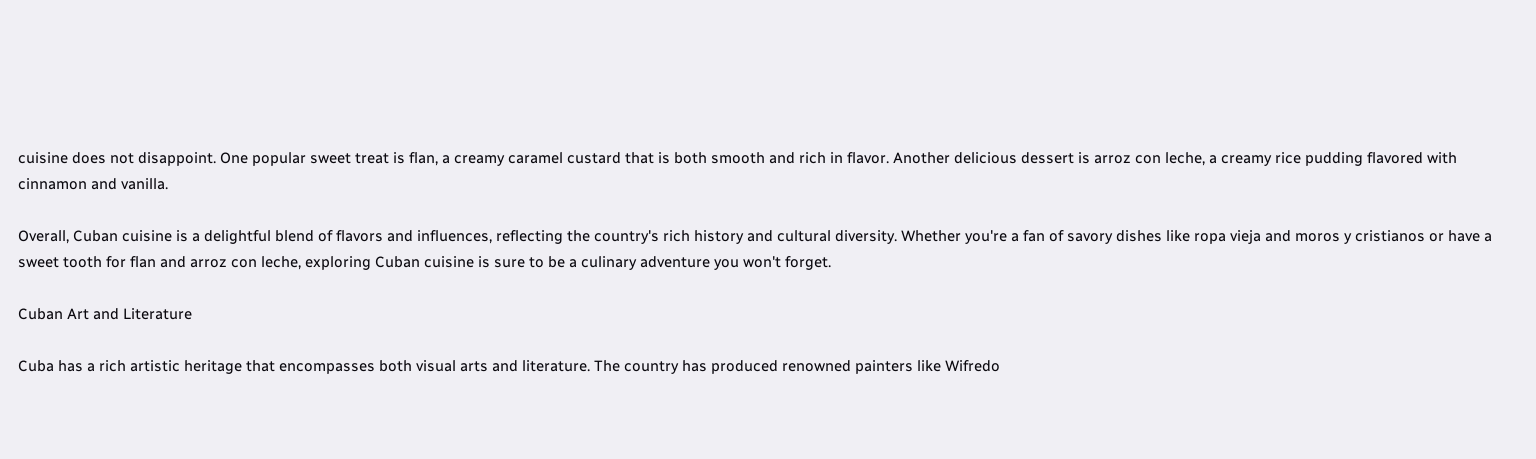cuisine does not disappoint. One popular sweet treat is flan, a creamy caramel custard that is both smooth and rich in flavor. Another delicious dessert is arroz con leche, a creamy rice pudding flavored with cinnamon and vanilla.

Overall, Cuban cuisine is a delightful blend of flavors and influences, reflecting the country's rich history and cultural diversity. Whether you're a fan of savory dishes like ropa vieja and moros y cristianos or have a sweet tooth for flan and arroz con leche, exploring Cuban cuisine is sure to be a culinary adventure you won't forget.

Cuban Art and Literature

Cuba has a rich artistic heritage that encompasses both visual arts and literature. The country has produced renowned painters like Wifredo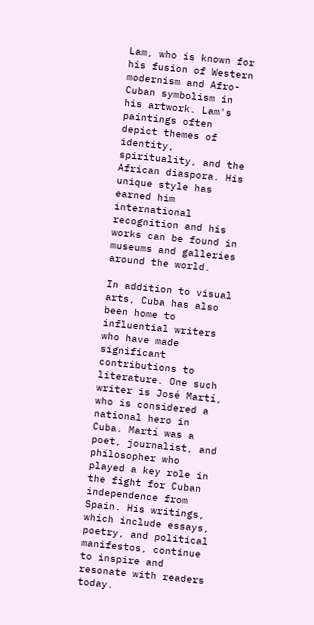Lam, who is known for his fusion of Western modernism and Afro-Cuban symbolism in his artwork. Lam's paintings often depict themes of identity, spirituality, and the African diaspora. His unique style has earned him international recognition and his works can be found in museums and galleries around the world.

In addition to visual arts, Cuba has also been home to influential writers who have made significant contributions to literature. One such writer is José Martí, who is considered a national hero in Cuba. Martí was a poet, journalist, and philosopher who played a key role in the fight for Cuban independence from Spain. His writings, which include essays, poetry, and political manifestos, continue to inspire and resonate with readers today.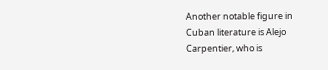Another notable figure in Cuban literature is Alejo Carpentier, who is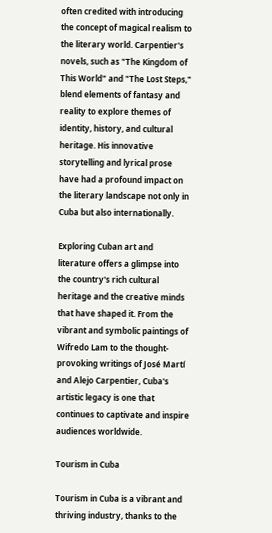often credited with introducing the concept of magical realism to the literary world. Carpentier's novels, such as "The Kingdom of This World" and "The Lost Steps," blend elements of fantasy and reality to explore themes of identity, history, and cultural heritage. His innovative storytelling and lyrical prose have had a profound impact on the literary landscape not only in Cuba but also internationally.

Exploring Cuban art and literature offers a glimpse into the country's rich cultural heritage and the creative minds that have shaped it. From the vibrant and symbolic paintings of Wifredo Lam to the thought-provoking writings of José Martí and Alejo Carpentier, Cuba's artistic legacy is one that continues to captivate and inspire audiences worldwide.

Tourism in Cuba

Tourism in Cuba is a vibrant and thriving industry, thanks to the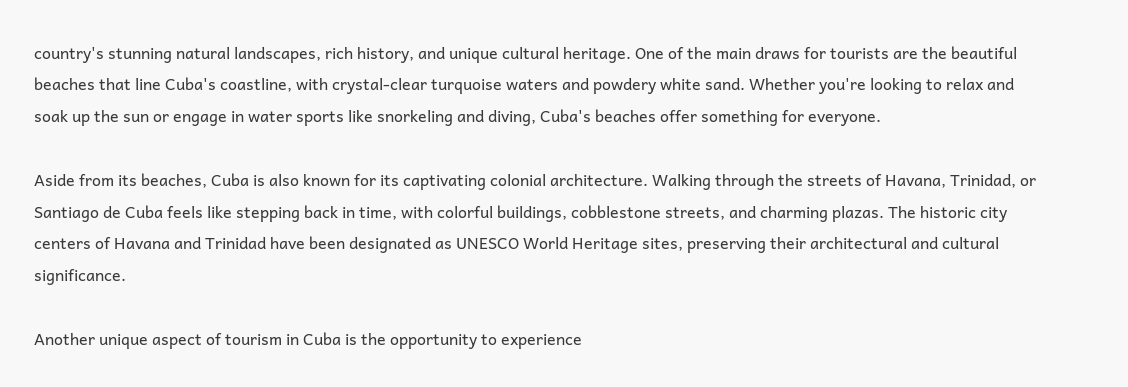country's stunning natural landscapes, rich history, and unique cultural heritage. One of the main draws for tourists are the beautiful beaches that line Cuba's coastline, with crystal-clear turquoise waters and powdery white sand. Whether you're looking to relax and soak up the sun or engage in water sports like snorkeling and diving, Cuba's beaches offer something for everyone.

Aside from its beaches, Cuba is also known for its captivating colonial architecture. Walking through the streets of Havana, Trinidad, or Santiago de Cuba feels like stepping back in time, with colorful buildings, cobblestone streets, and charming plazas. The historic city centers of Havana and Trinidad have been designated as UNESCO World Heritage sites, preserving their architectural and cultural significance.

Another unique aspect of tourism in Cuba is the opportunity to experience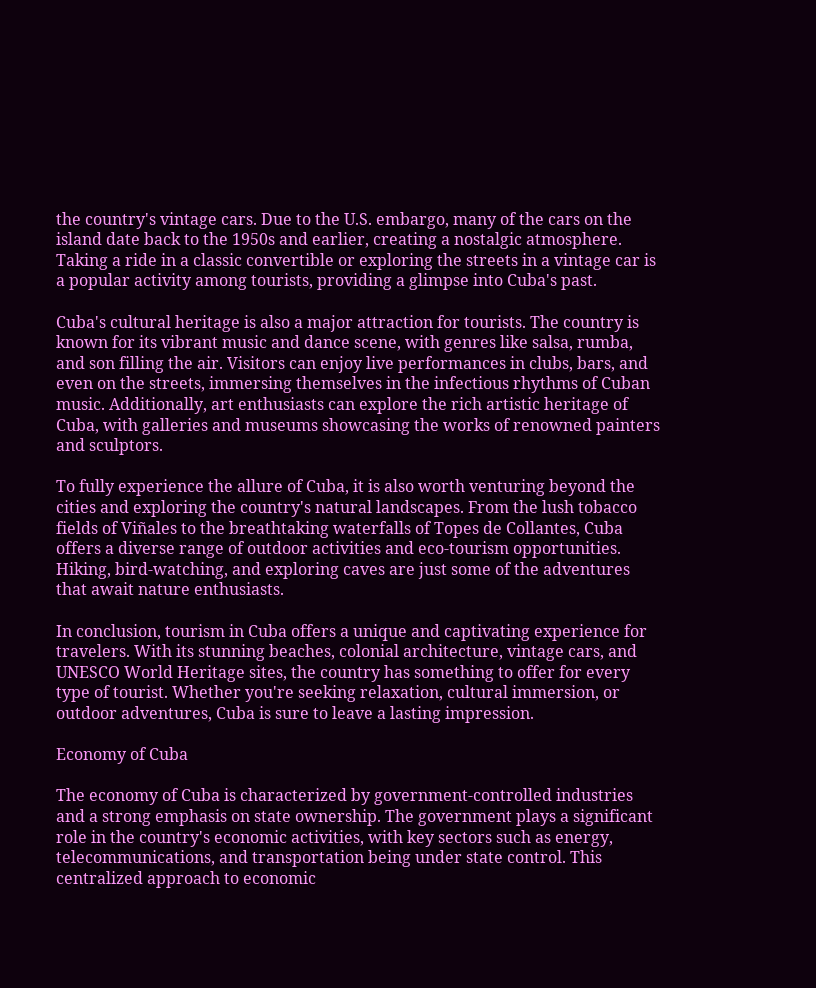the country's vintage cars. Due to the U.S. embargo, many of the cars on the island date back to the 1950s and earlier, creating a nostalgic atmosphere. Taking a ride in a classic convertible or exploring the streets in a vintage car is a popular activity among tourists, providing a glimpse into Cuba's past.

Cuba's cultural heritage is also a major attraction for tourists. The country is known for its vibrant music and dance scene, with genres like salsa, rumba, and son filling the air. Visitors can enjoy live performances in clubs, bars, and even on the streets, immersing themselves in the infectious rhythms of Cuban music. Additionally, art enthusiasts can explore the rich artistic heritage of Cuba, with galleries and museums showcasing the works of renowned painters and sculptors.

To fully experience the allure of Cuba, it is also worth venturing beyond the cities and exploring the country's natural landscapes. From the lush tobacco fields of Viñales to the breathtaking waterfalls of Topes de Collantes, Cuba offers a diverse range of outdoor activities and eco-tourism opportunities. Hiking, bird-watching, and exploring caves are just some of the adventures that await nature enthusiasts.

In conclusion, tourism in Cuba offers a unique and captivating experience for travelers. With its stunning beaches, colonial architecture, vintage cars, and UNESCO World Heritage sites, the country has something to offer for every type of tourist. Whether you're seeking relaxation, cultural immersion, or outdoor adventures, Cuba is sure to leave a lasting impression.

Economy of Cuba

The economy of Cuba is characterized by government-controlled industries and a strong emphasis on state ownership. The government plays a significant role in the country's economic activities, with key sectors such as energy, telecommunications, and transportation being under state control. This centralized approach to economic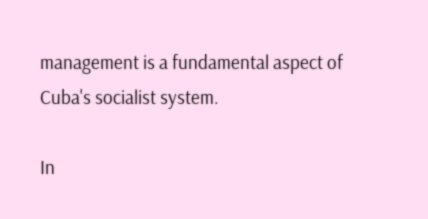management is a fundamental aspect of Cuba's socialist system.

In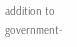addition to government-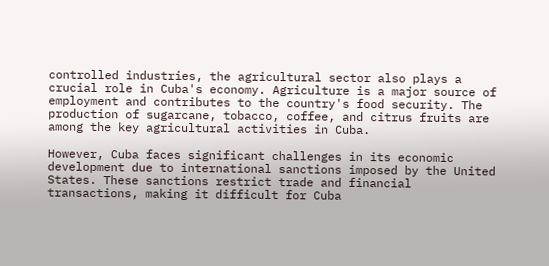controlled industries, the agricultural sector also plays a crucial role in Cuba's economy. Agriculture is a major source of employment and contributes to the country's food security. The production of sugarcane, tobacco, coffee, and citrus fruits are among the key agricultural activities in Cuba.

However, Cuba faces significant challenges in its economic development due to international sanctions imposed by the United States. These sanctions restrict trade and financial transactions, making it difficult for Cuba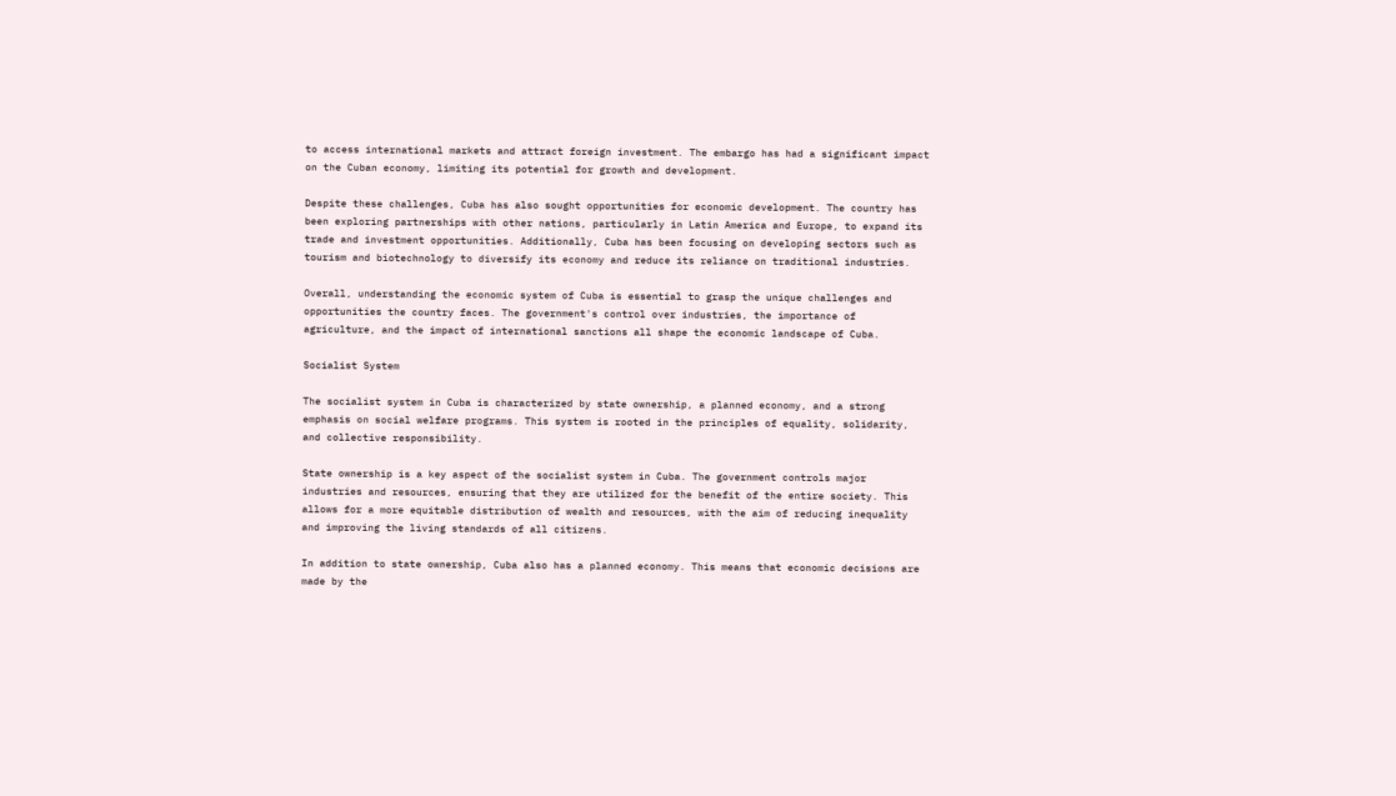to access international markets and attract foreign investment. The embargo has had a significant impact on the Cuban economy, limiting its potential for growth and development.

Despite these challenges, Cuba has also sought opportunities for economic development. The country has been exploring partnerships with other nations, particularly in Latin America and Europe, to expand its trade and investment opportunities. Additionally, Cuba has been focusing on developing sectors such as tourism and biotechnology to diversify its economy and reduce its reliance on traditional industries.

Overall, understanding the economic system of Cuba is essential to grasp the unique challenges and opportunities the country faces. The government's control over industries, the importance of agriculture, and the impact of international sanctions all shape the economic landscape of Cuba.

Socialist System

The socialist system in Cuba is characterized by state ownership, a planned economy, and a strong emphasis on social welfare programs. This system is rooted in the principles of equality, solidarity, and collective responsibility.

State ownership is a key aspect of the socialist system in Cuba. The government controls major industries and resources, ensuring that they are utilized for the benefit of the entire society. This allows for a more equitable distribution of wealth and resources, with the aim of reducing inequality and improving the living standards of all citizens.

In addition to state ownership, Cuba also has a planned economy. This means that economic decisions are made by the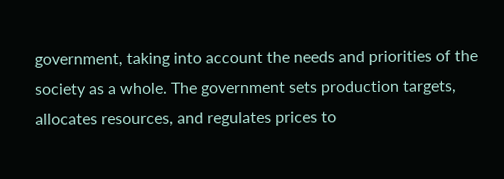government, taking into account the needs and priorities of the society as a whole. The government sets production targets, allocates resources, and regulates prices to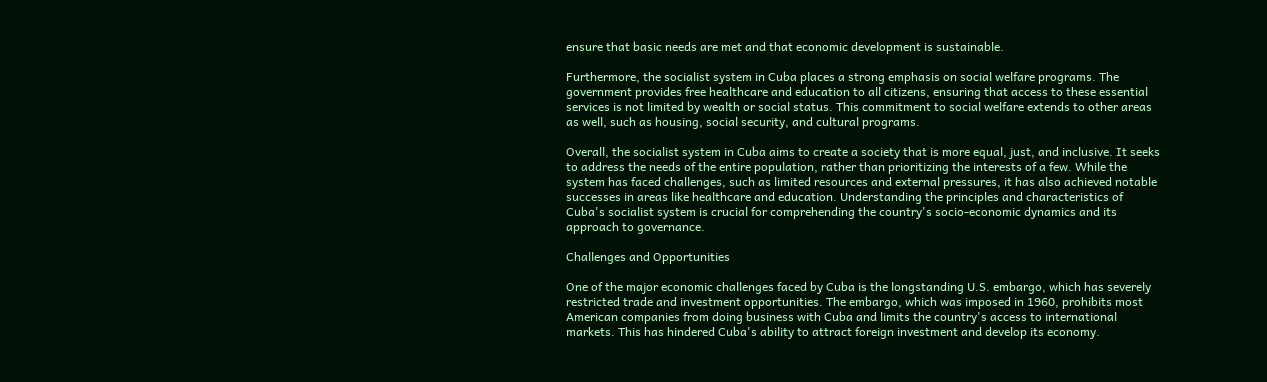ensure that basic needs are met and that economic development is sustainable.

Furthermore, the socialist system in Cuba places a strong emphasis on social welfare programs. The government provides free healthcare and education to all citizens, ensuring that access to these essential services is not limited by wealth or social status. This commitment to social welfare extends to other areas as well, such as housing, social security, and cultural programs.

Overall, the socialist system in Cuba aims to create a society that is more equal, just, and inclusive. It seeks to address the needs of the entire population, rather than prioritizing the interests of a few. While the system has faced challenges, such as limited resources and external pressures, it has also achieved notable successes in areas like healthcare and education. Understanding the principles and characteristics of Cuba's socialist system is crucial for comprehending the country's socio-economic dynamics and its approach to governance.

Challenges and Opportunities

One of the major economic challenges faced by Cuba is the longstanding U.S. embargo, which has severely restricted trade and investment opportunities. The embargo, which was imposed in 1960, prohibits most American companies from doing business with Cuba and limits the country's access to international markets. This has hindered Cuba's ability to attract foreign investment and develop its economy.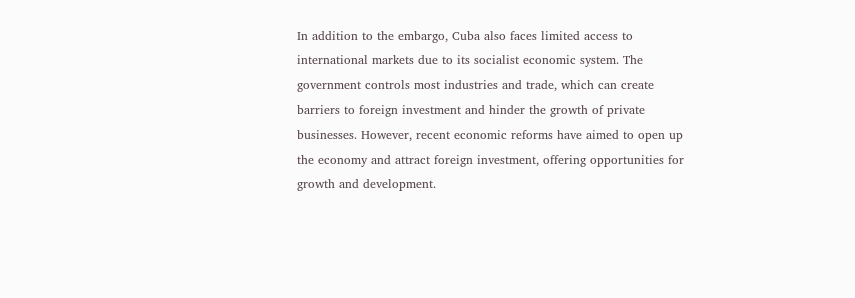In addition to the embargo, Cuba also faces limited access to international markets due to its socialist economic system. The government controls most industries and trade, which can create barriers to foreign investment and hinder the growth of private businesses. However, recent economic reforms have aimed to open up the economy and attract foreign investment, offering opportunities for growth and development.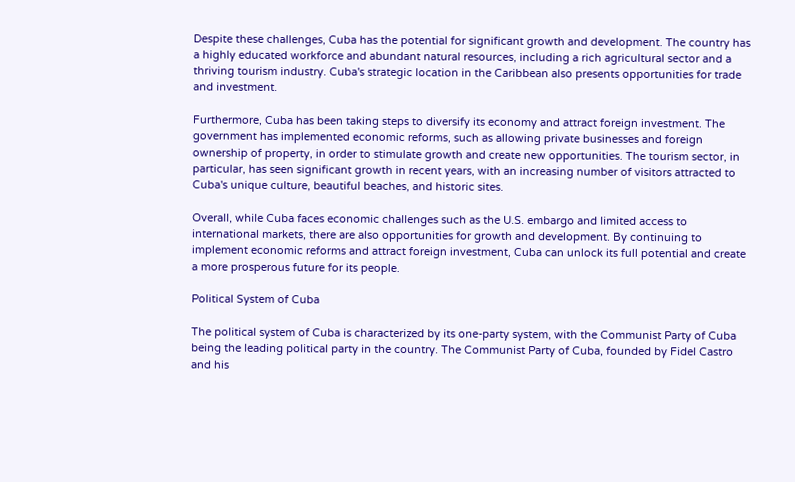Despite these challenges, Cuba has the potential for significant growth and development. The country has a highly educated workforce and abundant natural resources, including a rich agricultural sector and a thriving tourism industry. Cuba's strategic location in the Caribbean also presents opportunities for trade and investment.

Furthermore, Cuba has been taking steps to diversify its economy and attract foreign investment. The government has implemented economic reforms, such as allowing private businesses and foreign ownership of property, in order to stimulate growth and create new opportunities. The tourism sector, in particular, has seen significant growth in recent years, with an increasing number of visitors attracted to Cuba's unique culture, beautiful beaches, and historic sites.

Overall, while Cuba faces economic challenges such as the U.S. embargo and limited access to international markets, there are also opportunities for growth and development. By continuing to implement economic reforms and attract foreign investment, Cuba can unlock its full potential and create a more prosperous future for its people.

Political System of Cuba

The political system of Cuba is characterized by its one-party system, with the Communist Party of Cuba being the leading political party in the country. The Communist Party of Cuba, founded by Fidel Castro and his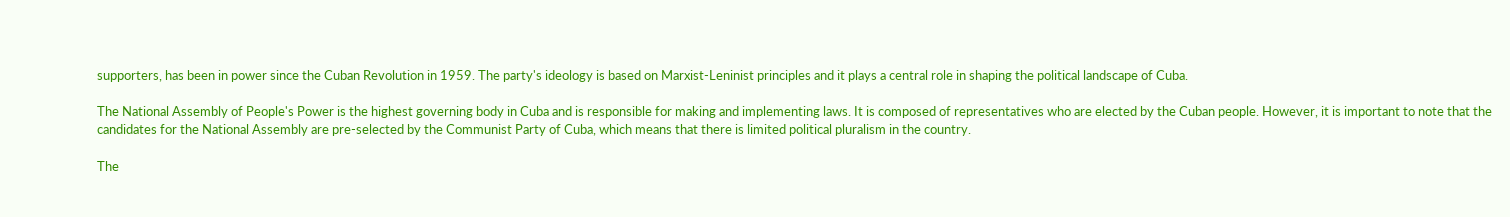supporters, has been in power since the Cuban Revolution in 1959. The party's ideology is based on Marxist-Leninist principles and it plays a central role in shaping the political landscape of Cuba.

The National Assembly of People's Power is the highest governing body in Cuba and is responsible for making and implementing laws. It is composed of representatives who are elected by the Cuban people. However, it is important to note that the candidates for the National Assembly are pre-selected by the Communist Party of Cuba, which means that there is limited political pluralism in the country.

The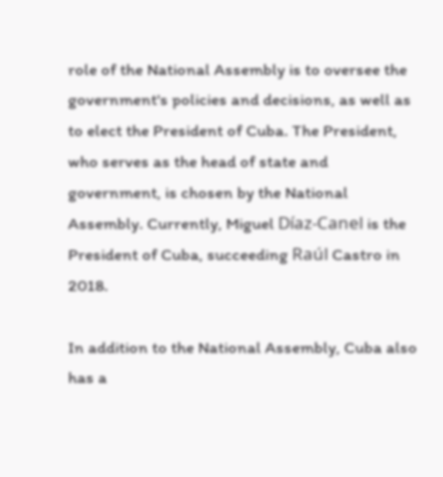role of the National Assembly is to oversee the government's policies and decisions, as well as to elect the President of Cuba. The President, who serves as the head of state and government, is chosen by the National Assembly. Currently, Miguel Díaz-Canel is the President of Cuba, succeeding Raúl Castro in 2018.

In addition to the National Assembly, Cuba also has a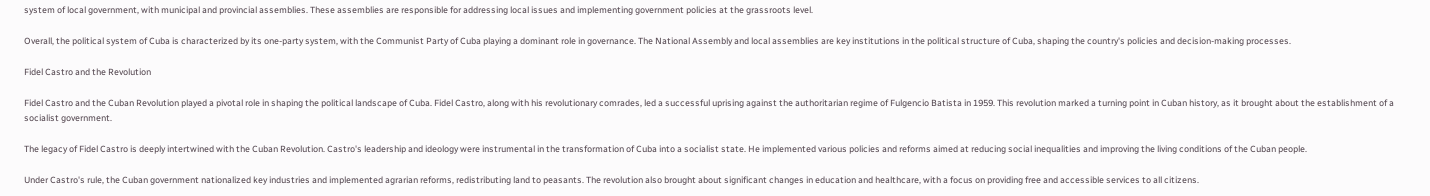system of local government, with municipal and provincial assemblies. These assemblies are responsible for addressing local issues and implementing government policies at the grassroots level.

Overall, the political system of Cuba is characterized by its one-party system, with the Communist Party of Cuba playing a dominant role in governance. The National Assembly and local assemblies are key institutions in the political structure of Cuba, shaping the country's policies and decision-making processes.

Fidel Castro and the Revolution

Fidel Castro and the Cuban Revolution played a pivotal role in shaping the political landscape of Cuba. Fidel Castro, along with his revolutionary comrades, led a successful uprising against the authoritarian regime of Fulgencio Batista in 1959. This revolution marked a turning point in Cuban history, as it brought about the establishment of a socialist government.

The legacy of Fidel Castro is deeply intertwined with the Cuban Revolution. Castro's leadership and ideology were instrumental in the transformation of Cuba into a socialist state. He implemented various policies and reforms aimed at reducing social inequalities and improving the living conditions of the Cuban people.

Under Castro's rule, the Cuban government nationalized key industries and implemented agrarian reforms, redistributing land to peasants. The revolution also brought about significant changes in education and healthcare, with a focus on providing free and accessible services to all citizens.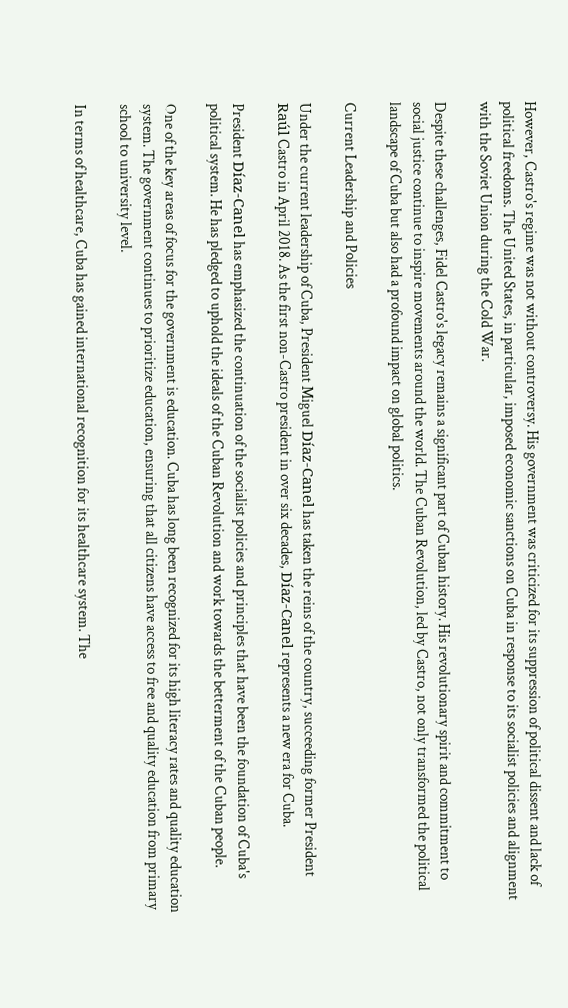However, Castro's regime was not without controversy. His government was criticized for its suppression of political dissent and lack of political freedoms. The United States, in particular, imposed economic sanctions on Cuba in response to its socialist policies and alignment with the Soviet Union during the Cold War.

Despite these challenges, Fidel Castro's legacy remains a significant part of Cuban history. His revolutionary spirit and commitment to social justice continue to inspire movements around the world. The Cuban Revolution, led by Castro, not only transformed the political landscape of Cuba but also had a profound impact on global politics.

Current Leadership and Policies

Under the current leadership of Cuba, President Miguel Díaz-Canel has taken the reins of the country, succeeding former President Raúl Castro in April 2018. As the first non-Castro president in over six decades, Díaz-Canel represents a new era for Cuba.

President Díaz-Canel has emphasized the continuation of the socialist policies and principles that have been the foundation of Cuba's political system. He has pledged to uphold the ideals of the Cuban Revolution and work towards the betterment of the Cuban people.

One of the key areas of focus for the government is education. Cuba has long been recognized for its high literacy rates and quality education system. The government continues to prioritize education, ensuring that all citizens have access to free and quality education from primary school to university level.

In terms of healthcare, Cuba has gained international recognition for its healthcare system. The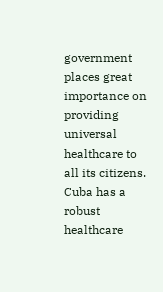government places great importance on providing universal healthcare to all its citizens. Cuba has a robust healthcare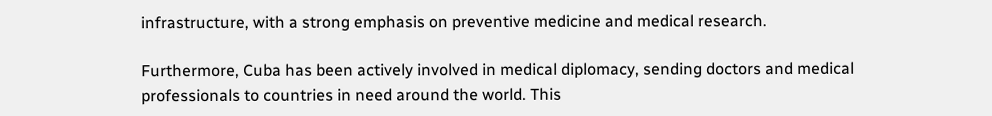infrastructure, with a strong emphasis on preventive medicine and medical research.

Furthermore, Cuba has been actively involved in medical diplomacy, sending doctors and medical professionals to countries in need around the world. This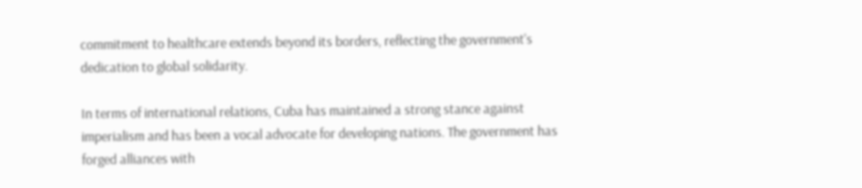commitment to healthcare extends beyond its borders, reflecting the government's dedication to global solidarity.

In terms of international relations, Cuba has maintained a strong stance against imperialism and has been a vocal advocate for developing nations. The government has forged alliances with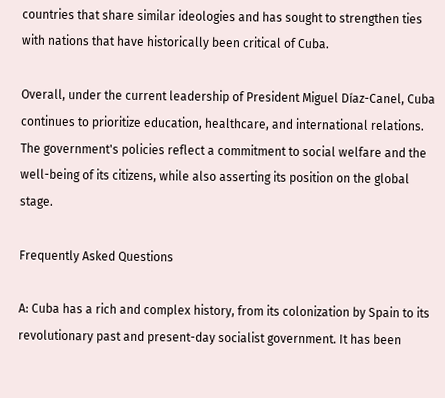countries that share similar ideologies and has sought to strengthen ties with nations that have historically been critical of Cuba.

Overall, under the current leadership of President Miguel Díaz-Canel, Cuba continues to prioritize education, healthcare, and international relations. The government's policies reflect a commitment to social welfare and the well-being of its citizens, while also asserting its position on the global stage.

Frequently Asked Questions

A: Cuba has a rich and complex history, from its colonization by Spain to its revolutionary past and present-day socialist government. It has been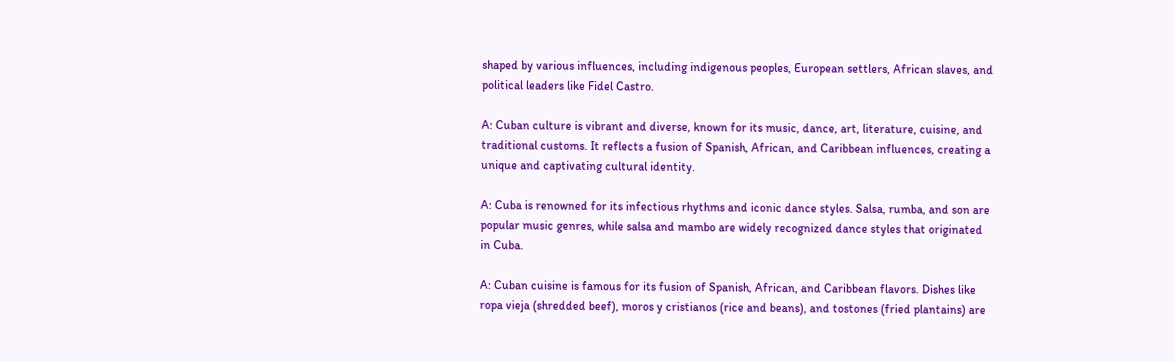shaped by various influences, including indigenous peoples, European settlers, African slaves, and political leaders like Fidel Castro.

A: Cuban culture is vibrant and diverse, known for its music, dance, art, literature, cuisine, and traditional customs. It reflects a fusion of Spanish, African, and Caribbean influences, creating a unique and captivating cultural identity.

A: Cuba is renowned for its infectious rhythms and iconic dance styles. Salsa, rumba, and son are popular music genres, while salsa and mambo are widely recognized dance styles that originated in Cuba.

A: Cuban cuisine is famous for its fusion of Spanish, African, and Caribbean flavors. Dishes like ropa vieja (shredded beef), moros y cristianos (rice and beans), and tostones (fried plantains) are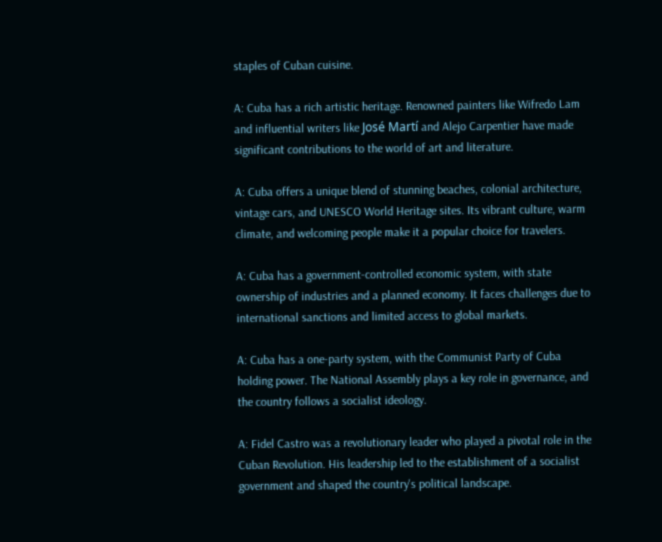staples of Cuban cuisine.

A: Cuba has a rich artistic heritage. Renowned painters like Wifredo Lam and influential writers like José Martí and Alejo Carpentier have made significant contributions to the world of art and literature.

A: Cuba offers a unique blend of stunning beaches, colonial architecture, vintage cars, and UNESCO World Heritage sites. Its vibrant culture, warm climate, and welcoming people make it a popular choice for travelers.

A: Cuba has a government-controlled economic system, with state ownership of industries and a planned economy. It faces challenges due to international sanctions and limited access to global markets.

A: Cuba has a one-party system, with the Communist Party of Cuba holding power. The National Assembly plays a key role in governance, and the country follows a socialist ideology.

A: Fidel Castro was a revolutionary leader who played a pivotal role in the Cuban Revolution. His leadership led to the establishment of a socialist government and shaped the country's political landscape.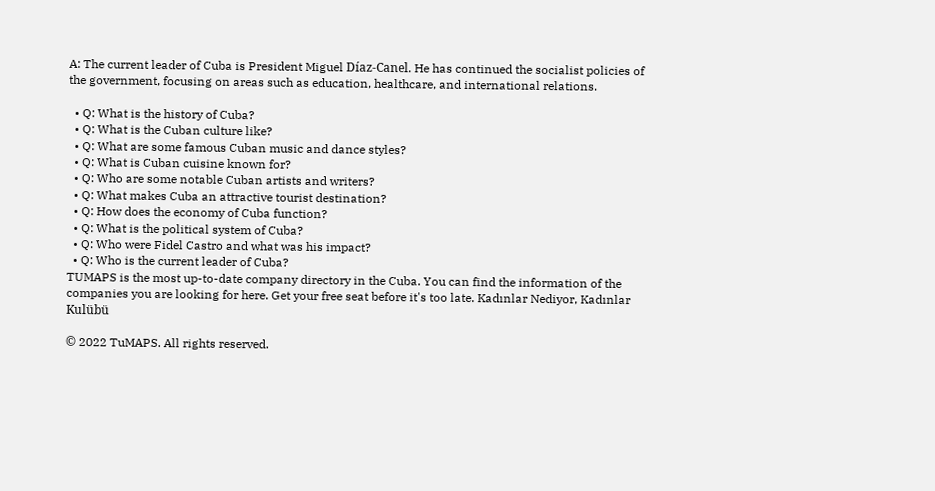A: The current leader of Cuba is President Miguel Díaz-Canel. He has continued the socialist policies of the government, focusing on areas such as education, healthcare, and international relations.

  • Q: What is the history of Cuba?
  • Q: What is the Cuban culture like?
  • Q: What are some famous Cuban music and dance styles?
  • Q: What is Cuban cuisine known for?
  • Q: Who are some notable Cuban artists and writers?
  • Q: What makes Cuba an attractive tourist destination?
  • Q: How does the economy of Cuba function?
  • Q: What is the political system of Cuba?
  • Q: Who were Fidel Castro and what was his impact?
  • Q: Who is the current leader of Cuba?
TUMAPS is the most up-to-date company directory in the Cuba. You can find the information of the companies you are looking for here. Get your free seat before it's too late. Kadınlar Nediyor, Kadınlar Kulübü

© 2022 TuMAPS. All rights reserved.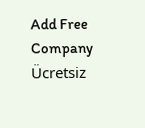Add Free Company Ücretsiz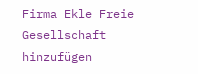Firma Ekle Freie Gesellschaft hinzufügen